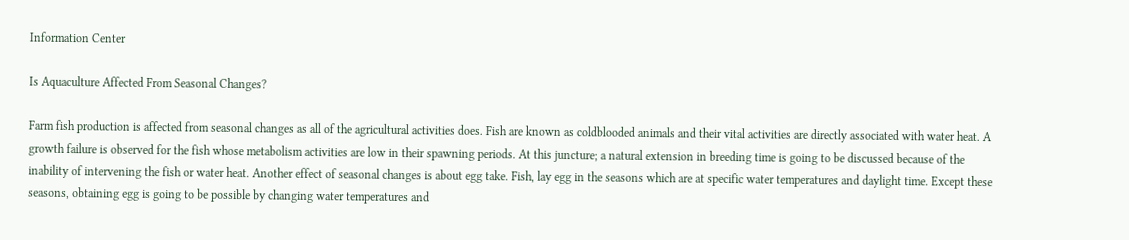Information Center

Is Aquaculture Affected From Seasonal Changes?

Farm fish production is affected from seasonal changes as all of the agricultural activities does. Fish are known as coldblooded animals and their vital activities are directly associated with water heat. A growth failure is observed for the fish whose metabolism activities are low in their spawning periods. At this juncture; a natural extension in breeding time is going to be discussed because of the inability of intervening the fish or water heat. Another effect of seasonal changes is about egg take. Fish, lay egg in the seasons which are at specific water temperatures and daylight time. Except these seasons, obtaining egg is going to be possible by changing water temperatures and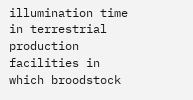illumination time in terrestrial production facilities in which broodstock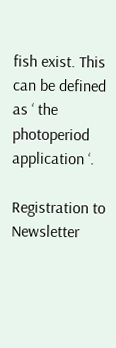fish exist. This can be defined as ‘ the photoperiod application ‘.

Registration to Newsletter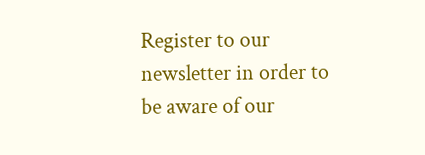Register to our newsletter in order to be aware of our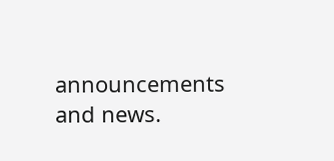announcements and news.